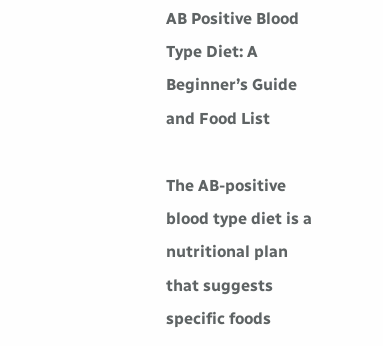AB Positive Blood Type Diet: A Beginner’s Guide and Food List

The AB-positive blood type diet is a nutritional plan that suggests specific foods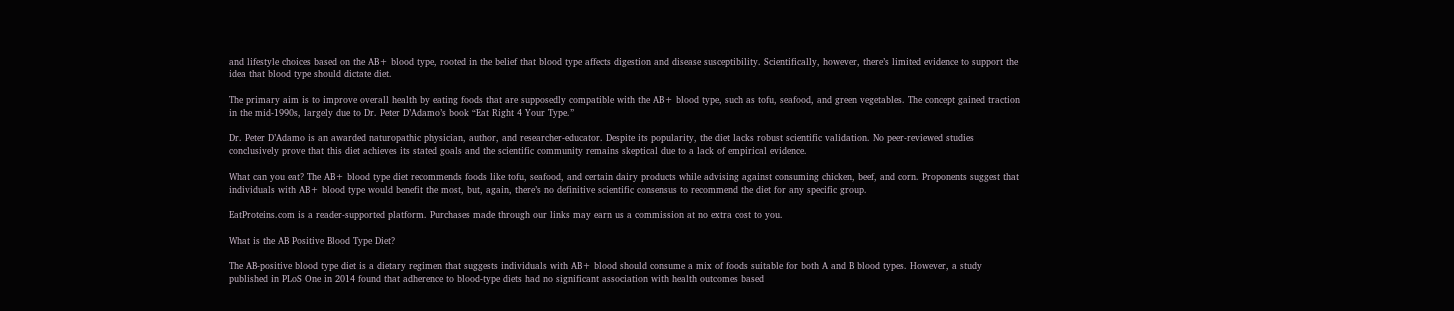and lifestyle choices based on the AB+ blood type, rooted in the belief that blood type affects digestion and disease susceptibility. Scientifically, however, there’s limited evidence to support the idea that blood type should dictate diet.

The primary aim is to improve overall health by eating foods that are supposedly compatible with the AB+ blood type, such as tofu, seafood, and green vegetables. The concept gained traction in the mid-1990s, largely due to Dr. Peter D’Adamo’s book “Eat Right 4 Your Type.”

Dr. Peter D’Adamo is an awarded naturopathic physician, author, and researcher-educator. Despite its popularity, the diet lacks robust scientific validation. No peer-reviewed studies conclusively prove that this diet achieves its stated goals and the scientific community remains skeptical due to a lack of empirical evidence.

What can you eat? The AB+ blood type diet recommends foods like tofu, seafood, and certain dairy products while advising against consuming chicken, beef, and corn. Proponents suggest that individuals with AB+ blood type would benefit the most, but, again, there’s no definitive scientific consensus to recommend the diet for any specific group.

EatProteins.com is a reader-supported platform. Purchases made through our links may earn us a commission at no extra cost to you.

What is the AB Positive Blood Type Diet?

The AB-positive blood type diet is a dietary regimen that suggests individuals with AB+ blood should consume a mix of foods suitable for both A and B blood types. However, a study published in PLoS One in 2014 found that adherence to blood-type diets had no significant association with health outcomes based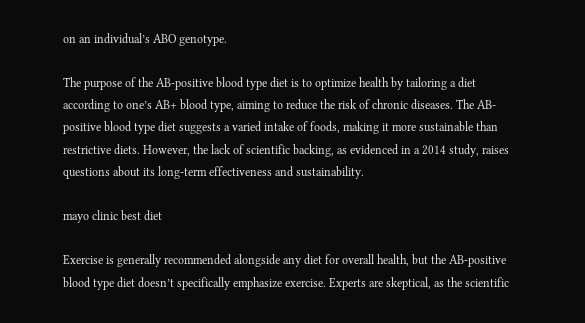on an individual’s ABO genotype.

The purpose of the AB-positive blood type diet is to optimize health by tailoring a diet according to one’s AB+ blood type, aiming to reduce the risk of chronic diseases. The AB-positive blood type diet suggests a varied intake of foods, making it more sustainable than restrictive diets. However, the lack of scientific backing, as evidenced in a 2014 study, raises questions about its long-term effectiveness and sustainability.

mayo clinic best diet

Exercise is generally recommended alongside any diet for overall health, but the AB-positive blood type diet doesn’t specifically emphasize exercise. Experts are skeptical, as the scientific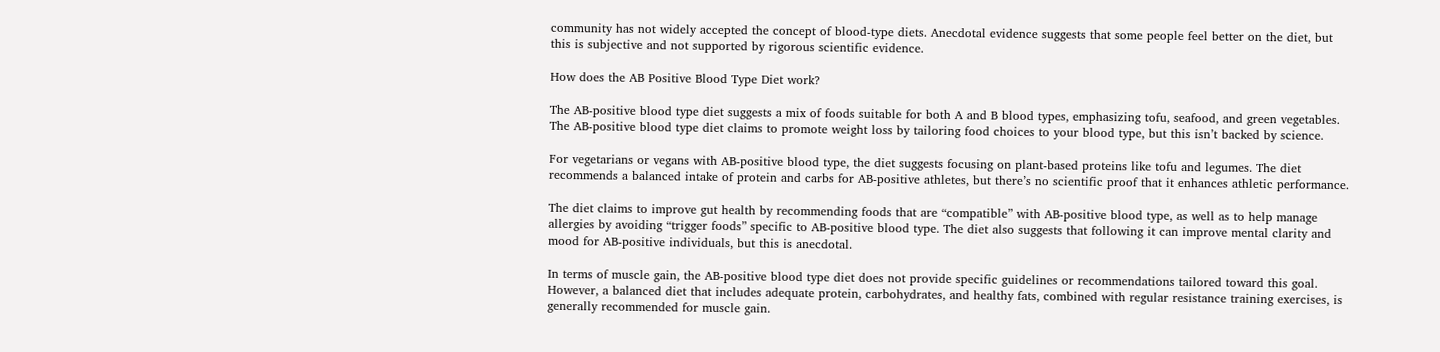community has not widely accepted the concept of blood-type diets. Anecdotal evidence suggests that some people feel better on the diet, but this is subjective and not supported by rigorous scientific evidence.

How does the AB Positive Blood Type Diet work?

The AB-positive blood type diet suggests a mix of foods suitable for both A and B blood types, emphasizing tofu, seafood, and green vegetables. The AB-positive blood type diet claims to promote weight loss by tailoring food choices to your blood type, but this isn’t backed by science.

For vegetarians or vegans with AB-positive blood type, the diet suggests focusing on plant-based proteins like tofu and legumes. The diet recommends a balanced intake of protein and carbs for AB-positive athletes, but there’s no scientific proof that it enhances athletic performance.

The diet claims to improve gut health by recommending foods that are “compatible” with AB-positive blood type, as well as to help manage allergies by avoiding “trigger foods” specific to AB-positive blood type. The diet also suggests that following it can improve mental clarity and mood for AB-positive individuals, but this is anecdotal.

In terms of muscle gain, the AB-positive blood type diet does not provide specific guidelines or recommendations tailored toward this goal. However, a balanced diet that includes adequate protein, carbohydrates, and healthy fats, combined with regular resistance training exercises, is generally recommended for muscle gain.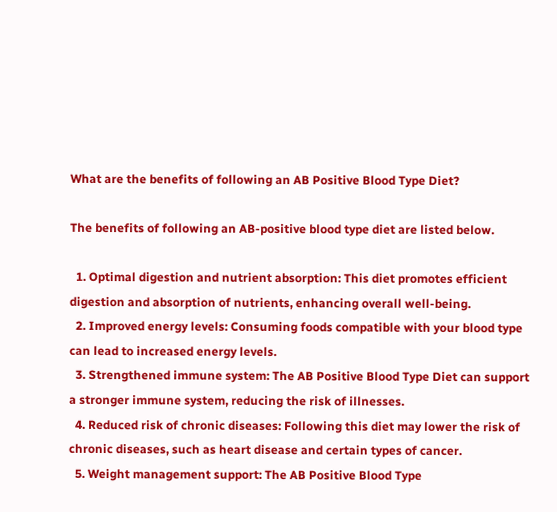What are the benefits of following an AB Positive Blood Type Diet?

The benefits of following an AB-positive blood type diet are listed below.

  1. Optimal digestion and nutrient absorption: This diet promotes efficient digestion and absorption of nutrients, enhancing overall well-being.
  2. Improved energy levels: Consuming foods compatible with your blood type can lead to increased energy levels.
  3. Strengthened immune system: The AB Positive Blood Type Diet can support a stronger immune system, reducing the risk of illnesses.
  4. Reduced risk of chronic diseases: Following this diet may lower the risk of chronic diseases, such as heart disease and certain types of cancer.
  5. Weight management support: The AB Positive Blood Type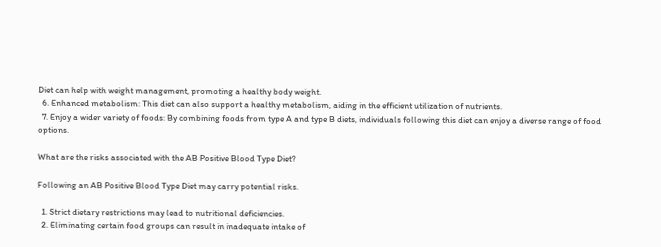Diet can help with weight management, promoting a healthy body weight.
  6. Enhanced metabolism: This diet can also support a healthy metabolism, aiding in the efficient utilization of nutrients.
  7. Enjoy a wider variety of foods: By combining foods from type A and type B diets, individuals following this diet can enjoy a diverse range of food options.

What are the risks associated with the AB Positive Blood Type Diet?

Following an AB Positive Blood Type Diet may carry potential risks.

  1. Strict dietary restrictions may lead to nutritional deficiencies.
  2. Eliminating certain food groups can result in inadequate intake of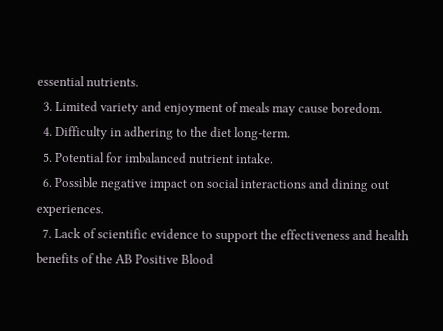essential nutrients.
  3. Limited variety and enjoyment of meals may cause boredom.
  4. Difficulty in adhering to the diet long-term.
  5. Potential for imbalanced nutrient intake.
  6. Possible negative impact on social interactions and dining out experiences.
  7. Lack of scientific evidence to support the effectiveness and health benefits of the AB Positive Blood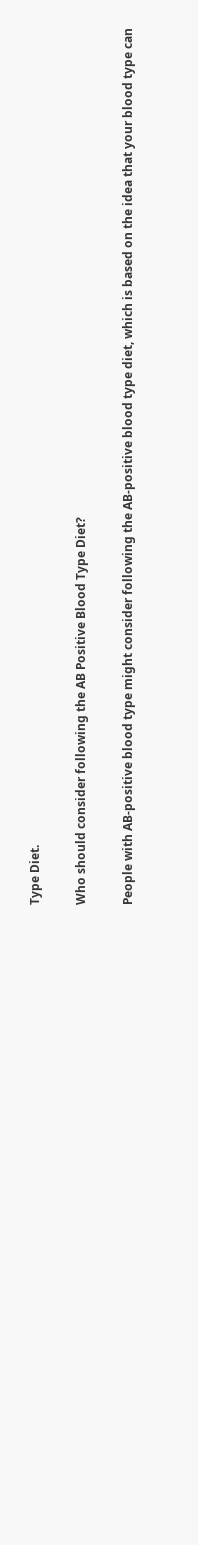Type Diet.

Who should consider following the AB Positive Blood Type Diet?

People with AB-positive blood type might consider following the AB-positive blood type diet, which is based on the idea that your blood type can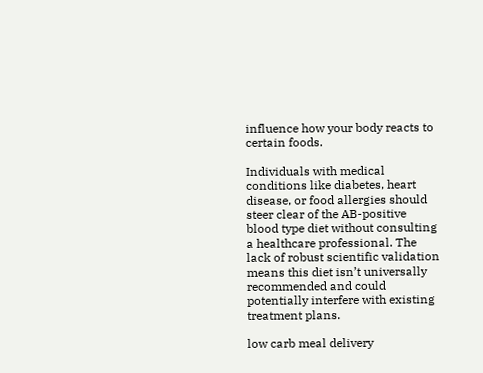influence how your body reacts to certain foods.

Individuals with medical conditions like diabetes, heart disease, or food allergies should steer clear of the AB-positive blood type diet without consulting a healthcare professional. The lack of robust scientific validation means this diet isn’t universally recommended and could potentially interfere with existing treatment plans.

low carb meal delivery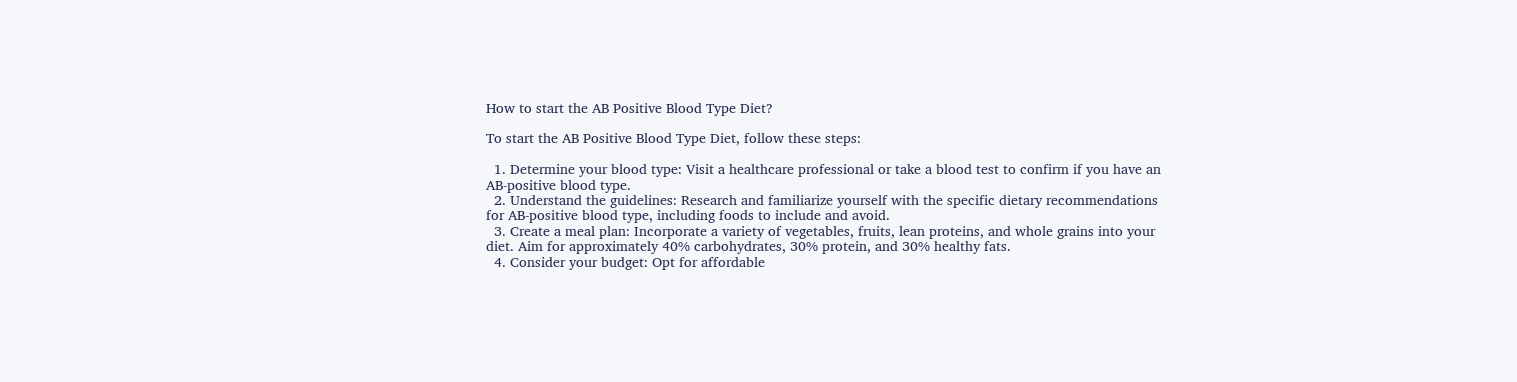How to start the AB Positive Blood Type Diet?

To start the AB Positive Blood Type Diet, follow these steps:

  1. Determine your blood type: Visit a healthcare professional or take a blood test to confirm if you have an AB-positive blood type.
  2. Understand the guidelines: Research and familiarize yourself with the specific dietary recommendations for AB-positive blood type, including foods to include and avoid.
  3. Create a meal plan: Incorporate a variety of vegetables, fruits, lean proteins, and whole grains into your diet. Aim for approximately 40% carbohydrates, 30% protein, and 30% healthy fats.
  4. Consider your budget: Opt for affordable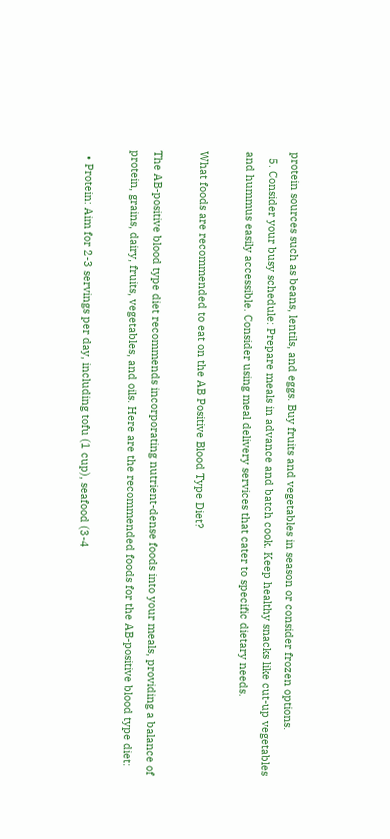protein sources such as beans, lentils, and eggs. Buy fruits and vegetables in season or consider frozen options.
  5. Consider your busy schedule: Prepare meals in advance and batch cook. Keep healthy snacks like cut-up vegetables and hummus easily accessible. Consider using meal delivery services that cater to specific dietary needs.

What foods are recommended to eat on the AB Positive Blood Type Diet?

The AB-positive blood type diet recommends incorporating nutrient-dense foods into your meals, providing a balance of protein, grains, dairy, fruits, vegetables, and oils. Here are the recommended foods for the AB-positive blood type diet:

  • Protein: Aim for 2-3 servings per day, including tofu (1 cup), seafood (3-4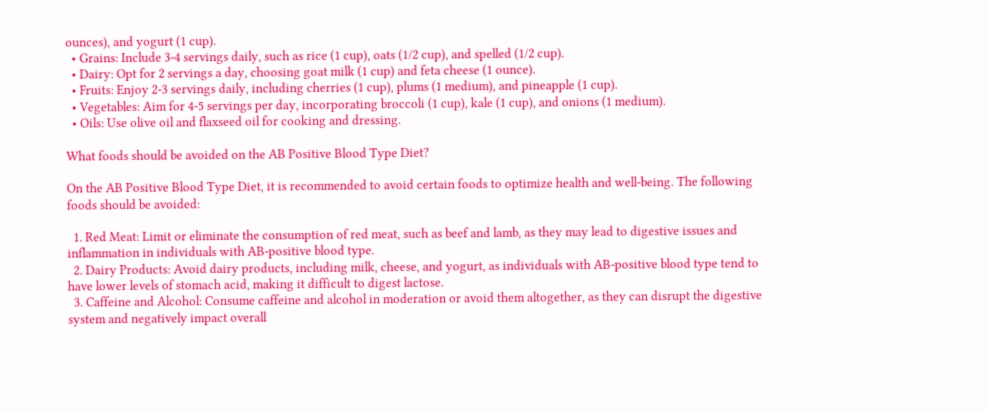ounces), and yogurt (1 cup).
  • Grains: Include 3-4 servings daily, such as rice (1 cup), oats (1/2 cup), and spelled (1/2 cup).
  • Dairy: Opt for 2 servings a day, choosing goat milk (1 cup) and feta cheese (1 ounce).
  • Fruits: Enjoy 2-3 servings daily, including cherries (1 cup), plums (1 medium), and pineapple (1 cup).
  • Vegetables: Aim for 4-5 servings per day, incorporating broccoli (1 cup), kale (1 cup), and onions (1 medium).
  • Oils: Use olive oil and flaxseed oil for cooking and dressing.

What foods should be avoided on the AB Positive Blood Type Diet?

On the AB Positive Blood Type Diet, it is recommended to avoid certain foods to optimize health and well-being. The following foods should be avoided:

  1. Red Meat: Limit or eliminate the consumption of red meat, such as beef and lamb, as they may lead to digestive issues and inflammation in individuals with AB-positive blood type.
  2. Dairy Products: Avoid dairy products, including milk, cheese, and yogurt, as individuals with AB-positive blood type tend to have lower levels of stomach acid, making it difficult to digest lactose.
  3. Caffeine and Alcohol: Consume caffeine and alcohol in moderation or avoid them altogether, as they can disrupt the digestive system and negatively impact overall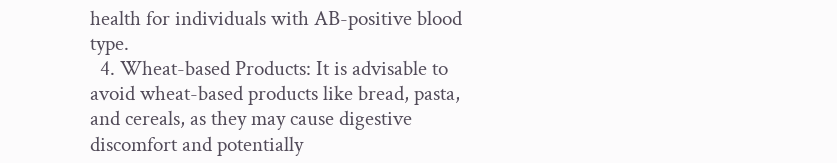health for individuals with AB-positive blood type.
  4. Wheat-based Products: It is advisable to avoid wheat-based products like bread, pasta, and cereals, as they may cause digestive discomfort and potentially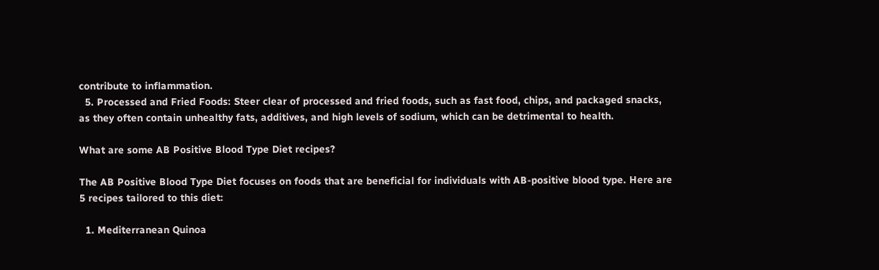contribute to inflammation.
  5. Processed and Fried Foods: Steer clear of processed and fried foods, such as fast food, chips, and packaged snacks, as they often contain unhealthy fats, additives, and high levels of sodium, which can be detrimental to health.

What are some AB Positive Blood Type Diet recipes?

The AB Positive Blood Type Diet focuses on foods that are beneficial for individuals with AB-positive blood type. Here are 5 recipes tailored to this diet:

  1. Mediterranean Quinoa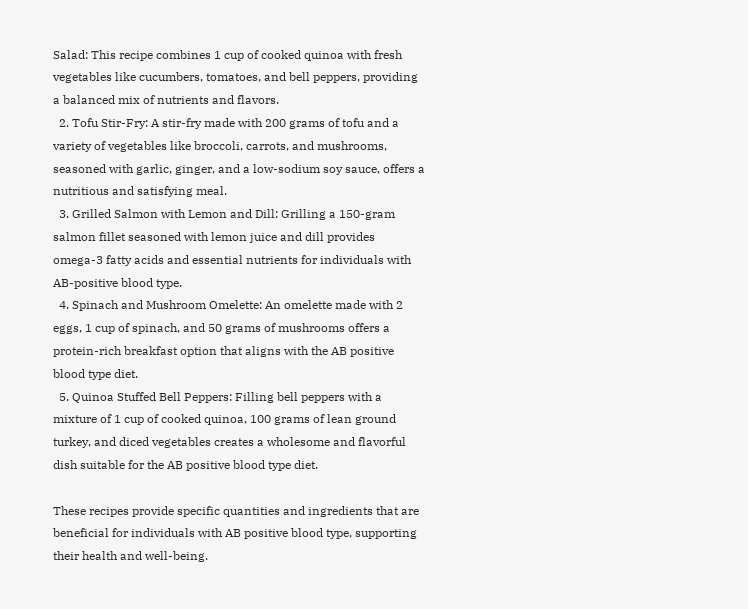Salad: This recipe combines 1 cup of cooked quinoa with fresh vegetables like cucumbers, tomatoes, and bell peppers, providing a balanced mix of nutrients and flavors.
  2. Tofu Stir-Fry: A stir-fry made with 200 grams of tofu and a variety of vegetables like broccoli, carrots, and mushrooms, seasoned with garlic, ginger, and a low-sodium soy sauce, offers a nutritious and satisfying meal.
  3. Grilled Salmon with Lemon and Dill: Grilling a 150-gram salmon fillet seasoned with lemon juice and dill provides omega-3 fatty acids and essential nutrients for individuals with AB-positive blood type.
  4. Spinach and Mushroom Omelette: An omelette made with 2 eggs, 1 cup of spinach, and 50 grams of mushrooms offers a protein-rich breakfast option that aligns with the AB positive blood type diet.
  5. Quinoa Stuffed Bell Peppers: Filling bell peppers with a mixture of 1 cup of cooked quinoa, 100 grams of lean ground turkey, and diced vegetables creates a wholesome and flavorful dish suitable for the AB positive blood type diet.

These recipes provide specific quantities and ingredients that are beneficial for individuals with AB positive blood type, supporting their health and well-being.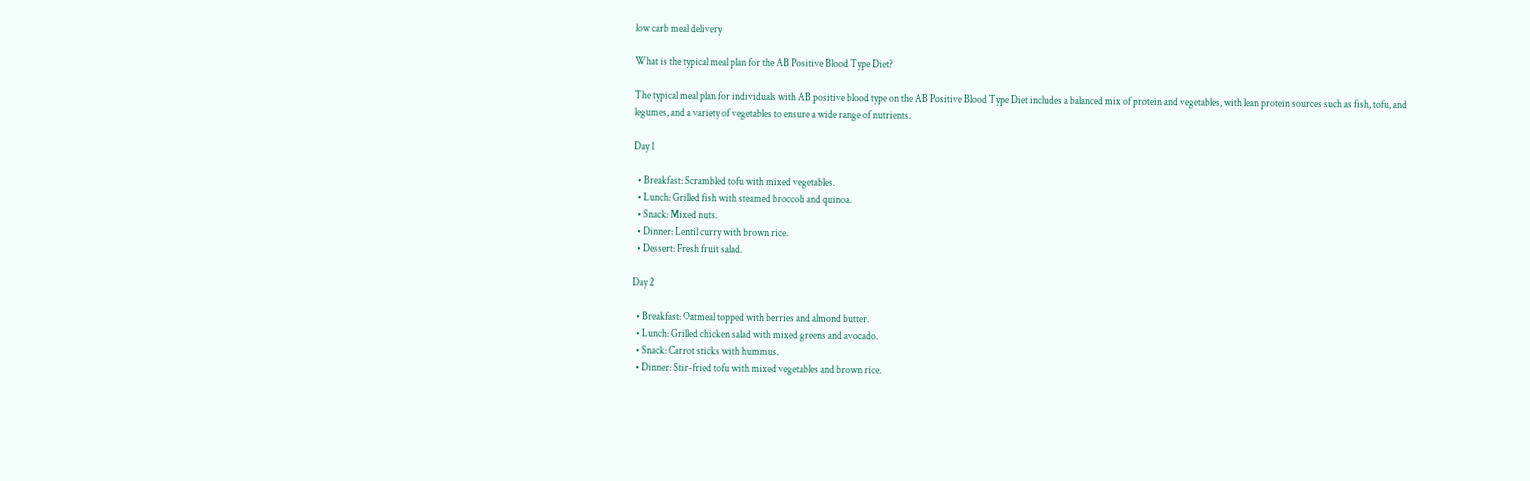low carb meal delivery

What is the typical meal plan for the AB Positive Blood Type Diet?

The typical meal plan for individuals with AB positive blood type on the AB Positive Blood Type Diet includes a balanced mix of protein and vegetables, with lean protein sources such as fish, tofu, and legumes, and a variety of vegetables to ensure a wide range of nutrients.

Day 1

  • Breakfast: Scrambled tofu with mixed vegetables.
  • Lunch: Grilled fish with steamed broccoli and quinoa.
  • Snack: Mixed nuts.
  • Dinner: Lentil curry with brown rice.
  • Dessert: Fresh fruit salad.

Day 2

  • Breakfast: Oatmeal topped with berries and almond butter.
  • Lunch: Grilled chicken salad with mixed greens and avocado.
  • Snack: Carrot sticks with hummus.
  • Dinner: Stir-fried tofu with mixed vegetables and brown rice.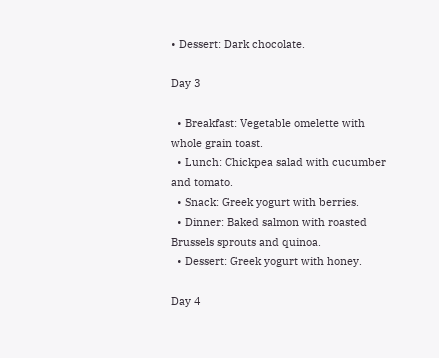• Dessert: Dark chocolate.

Day 3

  • Breakfast: Vegetable omelette with whole grain toast.
  • Lunch: Chickpea salad with cucumber and tomato.
  • Snack: Greek yogurt with berries.
  • Dinner: Baked salmon with roasted Brussels sprouts and quinoa.
  • Dessert: Greek yogurt with honey.

Day 4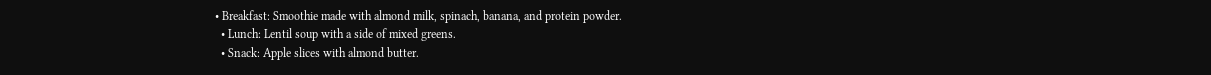• Breakfast: Smoothie made with almond milk, spinach, banana, and protein powder.
  • Lunch: Lentil soup with a side of mixed greens.
  • Snack: Apple slices with almond butter.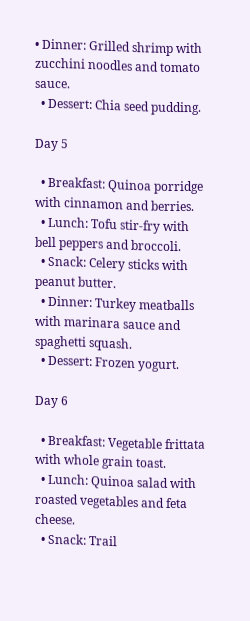• Dinner: Grilled shrimp with zucchini noodles and tomato sauce.
  • Dessert: Chia seed pudding.

Day 5

  • Breakfast: Quinoa porridge with cinnamon and berries.
  • Lunch: Tofu stir-fry with bell peppers and broccoli.
  • Snack: Celery sticks with peanut butter.
  • Dinner: Turkey meatballs with marinara sauce and spaghetti squash.
  • Dessert: Frozen yogurt.

Day 6

  • Breakfast: Vegetable frittata with whole grain toast.
  • Lunch: Quinoa salad with roasted vegetables and feta cheese.
  • Snack: Trail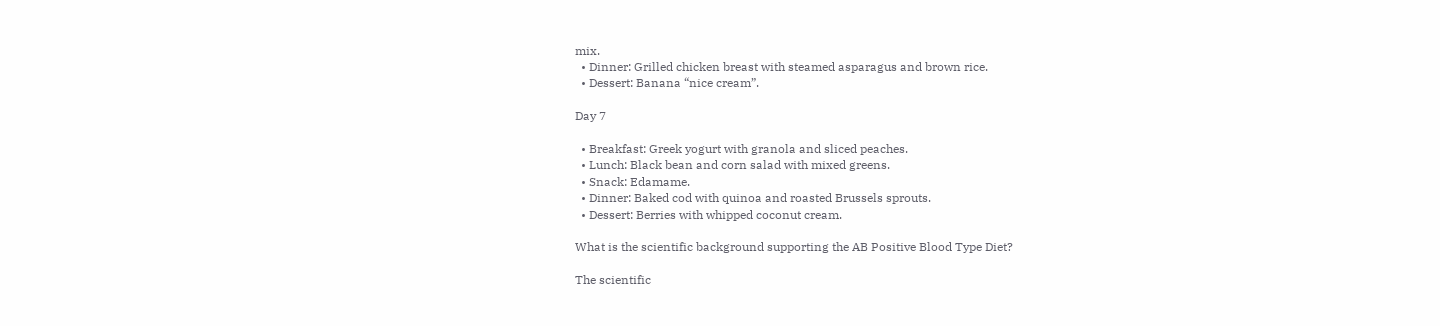mix.
  • Dinner: Grilled chicken breast with steamed asparagus and brown rice.
  • Dessert: Banana “nice cream”.

Day 7

  • Breakfast: Greek yogurt with granola and sliced peaches.
  • Lunch: Black bean and corn salad with mixed greens.
  • Snack: Edamame.
  • Dinner: Baked cod with quinoa and roasted Brussels sprouts.
  • Dessert: Berries with whipped coconut cream.

What is the scientific background supporting the AB Positive Blood Type Diet?

The scientific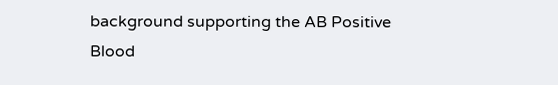background supporting the AB Positive Blood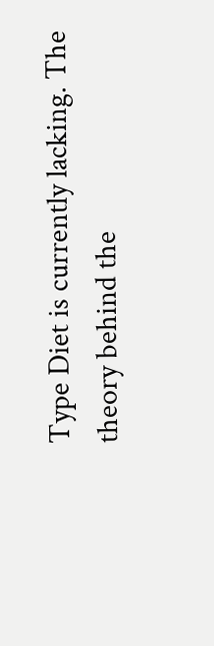Type Diet is currently lacking. The theory behind the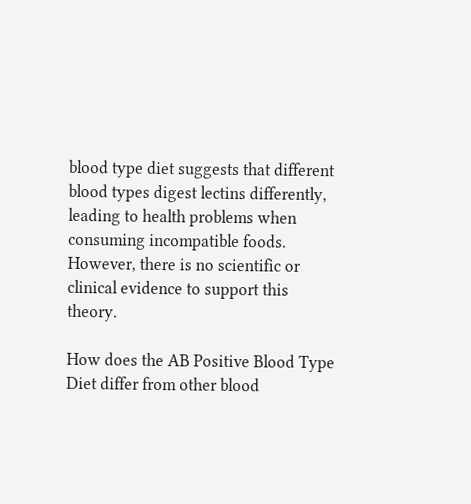blood type diet suggests that different blood types digest lectins differently, leading to health problems when consuming incompatible foods. However, there is no scientific or clinical evidence to support this theory.

How does the AB Positive Blood Type Diet differ from other blood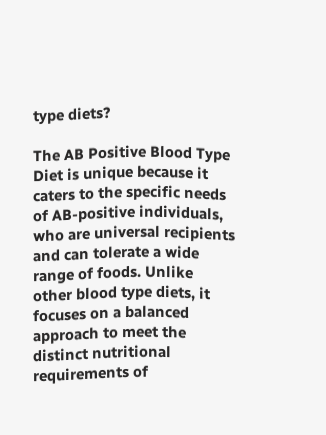type diets?

The AB Positive Blood Type Diet is unique because it caters to the specific needs of AB-positive individuals, who are universal recipients and can tolerate a wide range of foods. Unlike other blood type diets, it focuses on a balanced approach to meet the distinct nutritional requirements of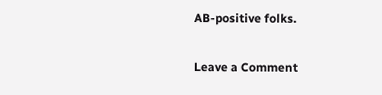AB-positive folks.

Leave a Comment